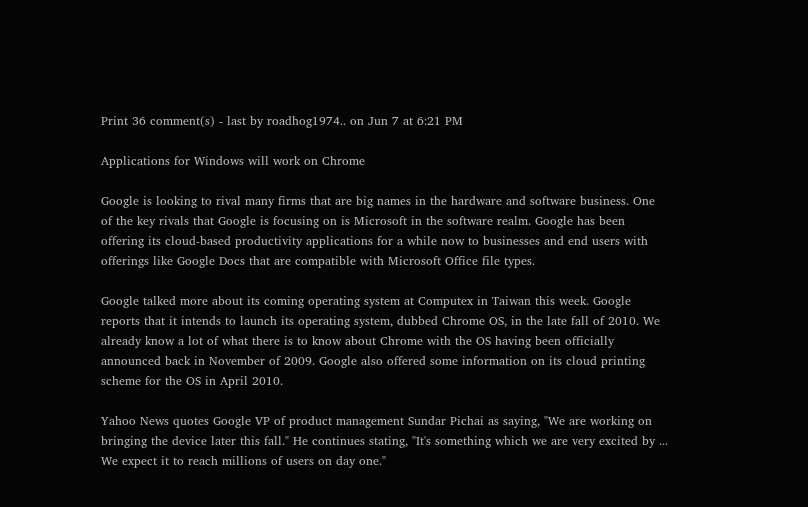Print 36 comment(s) - last by roadhog1974.. on Jun 7 at 6:21 PM

Applications for Windows will work on Chrome

Google is looking to rival many firms that are big names in the hardware and software business. One of the key rivals that Google is focusing on is Microsoft in the software realm. Google has been offering its cloud-based productivity applications for a while now to businesses and end users with offerings like Google Docs that are compatible with Microsoft Office file types.

Google talked more about its coming operating system at Computex in Taiwan this week. Google reports that it intends to launch its operating system, dubbed Chrome OS, in the late fall of 2010. We already know a lot of what there is to know about Chrome with the OS having been officially announced back in November of 2009. Google also offered some information on its cloud printing scheme for the OS in April 2010.

Yahoo News quotes Google VP of product management Sundar Pichai as saying, "We are working on bringing the device later this fall." He continues stating, "It's something which we are very excited by ... We expect it to reach millions of users on day one."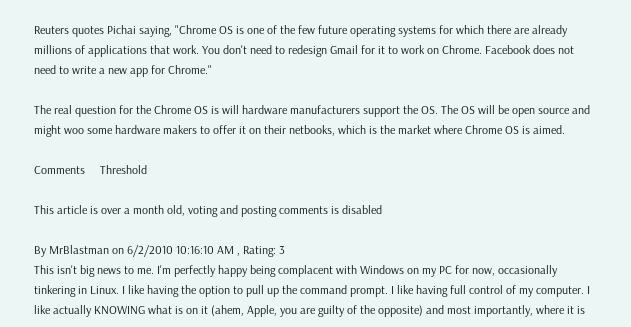Reuters quotes Pichai saying, "Chrome OS is one of the few future operating systems for which there are already millions of applications that work. You don't need to redesign Gmail for it to work on Chrome. Facebook does not need to write a new app for Chrome."

The real question for the Chrome OS is will hardware manufacturers support the OS. The OS will be open source and might woo some hardware makers to offer it on their netbooks, which is the market where Chrome OS is aimed.

Comments     Threshold

This article is over a month old, voting and posting comments is disabled

By MrBlastman on 6/2/2010 10:16:10 AM , Rating: 3
This isn't big news to me. I'm perfectly happy being complacent with Windows on my PC for now, occasionally tinkering in Linux. I like having the option to pull up the command prompt. I like having full control of my computer. I like actually KNOWING what is on it (ahem, Apple, you are guilty of the opposite) and most importantly, where it is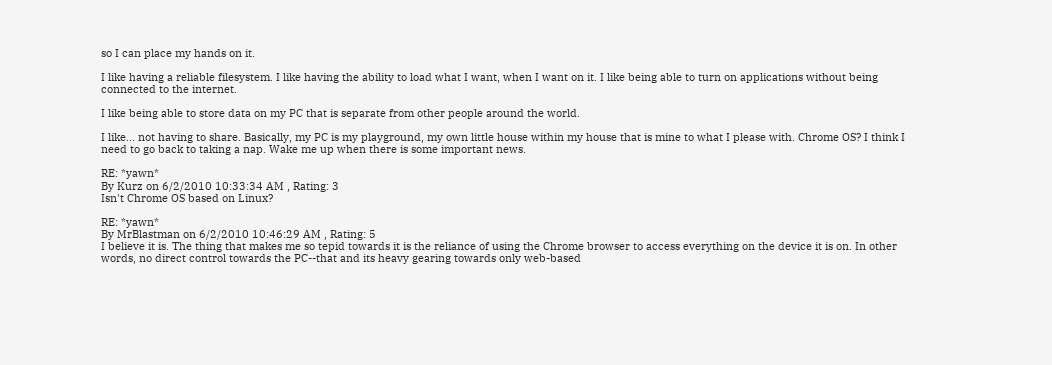so I can place my hands on it.

I like having a reliable filesystem. I like having the ability to load what I want, when I want on it. I like being able to turn on applications without being connected to the internet.

I like being able to store data on my PC that is separate from other people around the world.

I like... not having to share. Basically, my PC is my playground, my own little house within my house that is mine to what I please with. Chrome OS? I think I need to go back to taking a nap. Wake me up when there is some important news.

RE: *yawn*
By Kurz on 6/2/2010 10:33:34 AM , Rating: 3
Isn't Chrome OS based on Linux?

RE: *yawn*
By MrBlastman on 6/2/2010 10:46:29 AM , Rating: 5
I believe it is. The thing that makes me so tepid towards it is the reliance of using the Chrome browser to access everything on the device it is on. In other words, no direct control towards the PC--that and its heavy gearing towards only web-based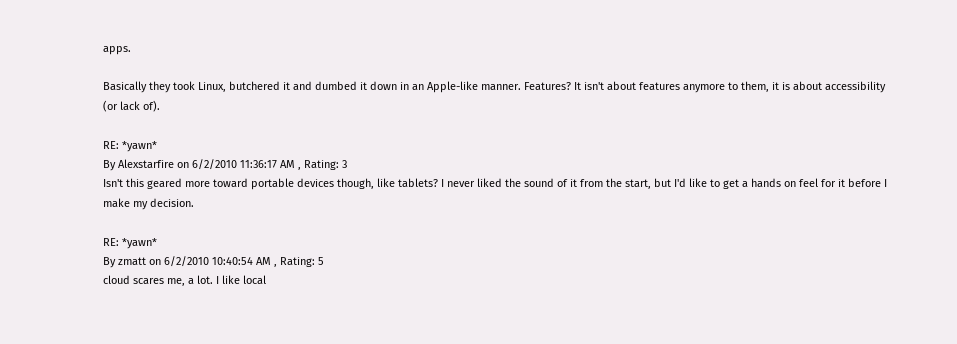apps.

Basically they took Linux, butchered it and dumbed it down in an Apple-like manner. Features? It isn't about features anymore to them, it is about accessibility (or lack of).

RE: *yawn*
By Alexstarfire on 6/2/2010 11:36:17 AM , Rating: 3
Isn't this geared more toward portable devices though, like tablets? I never liked the sound of it from the start, but I'd like to get a hands on feel for it before I make my decision.

RE: *yawn*
By zmatt on 6/2/2010 10:40:54 AM , Rating: 5
cloud scares me, a lot. I like local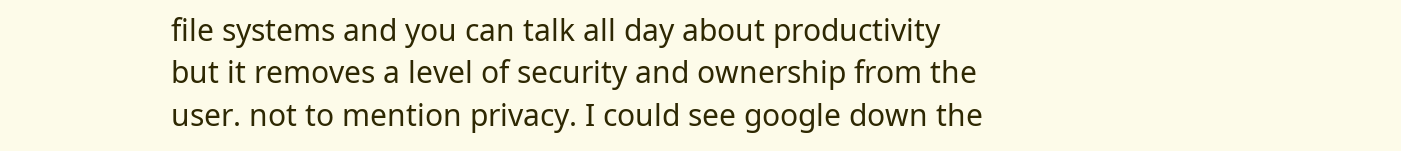file systems and you can talk all day about productivity but it removes a level of security and ownership from the user. not to mention privacy. I could see google down the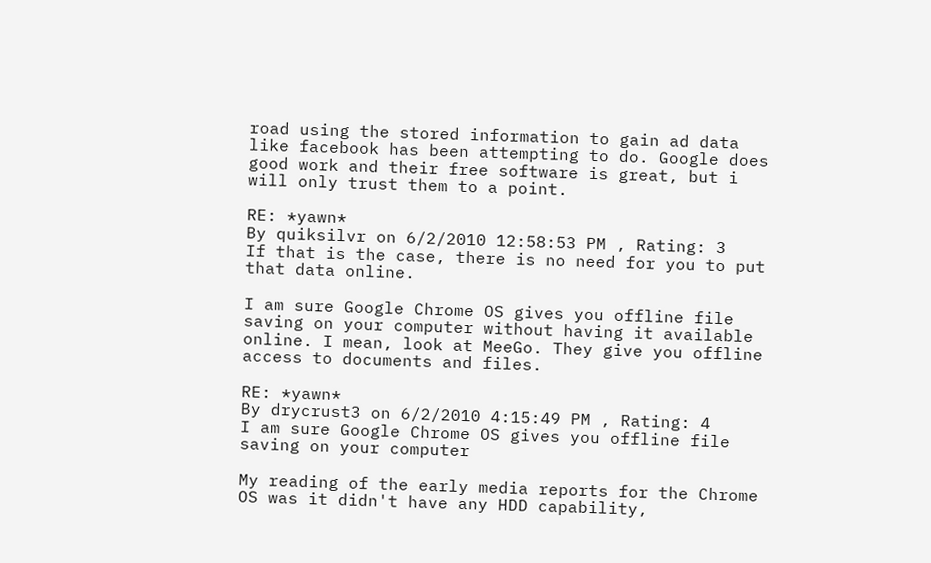road using the stored information to gain ad data like facebook has been attempting to do. Google does good work and their free software is great, but i will only trust them to a point.

RE: *yawn*
By quiksilvr on 6/2/2010 12:58:53 PM , Rating: 3
If that is the case, there is no need for you to put that data online.

I am sure Google Chrome OS gives you offline file saving on your computer without having it available online. I mean, look at MeeGo. They give you offline access to documents and files.

RE: *yawn*
By drycrust3 on 6/2/2010 4:15:49 PM , Rating: 4
I am sure Google Chrome OS gives you offline file saving on your computer

My reading of the early media reports for the Chrome OS was it didn't have any HDD capability,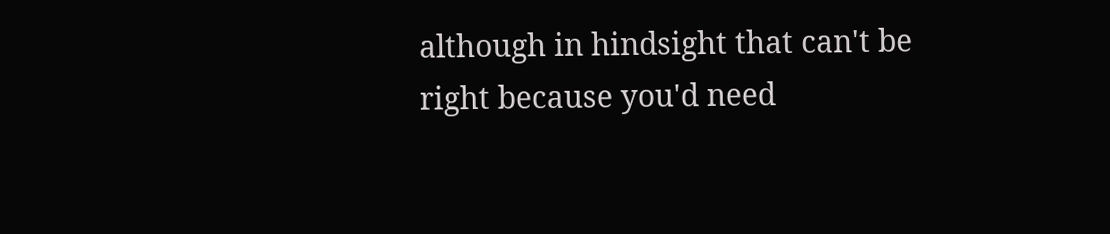although in hindsight that can't be right because you'd need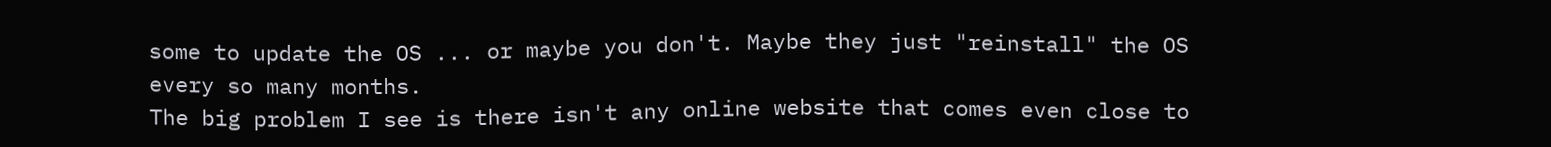some to update the OS ... or maybe you don't. Maybe they just "reinstall" the OS every so many months.
The big problem I see is there isn't any online website that comes even close to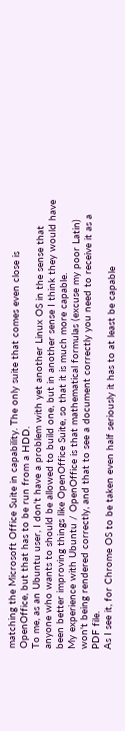matching the Microsoft Office Suite in capability. The only suite that comes even close is OpenOffice, but that has to be run from a HDD.
To me, as an Ubuntu user, I don't have a problem with yet another Linux OS in the sense that anyone who wants to should be allowed to build one, but in another sense I think they would have been better improving things like OpenOffice Suite, so that it is much more capable.
My experience with Ubuntu / OpenOffice is that mathematical formulas (excuse my poor Latin) won't being rendered correctly, and that to see a document correctly you need to receive it as a PDF file.
As I see it, for Chrome OS to be taken even half seriously it has to at least be capable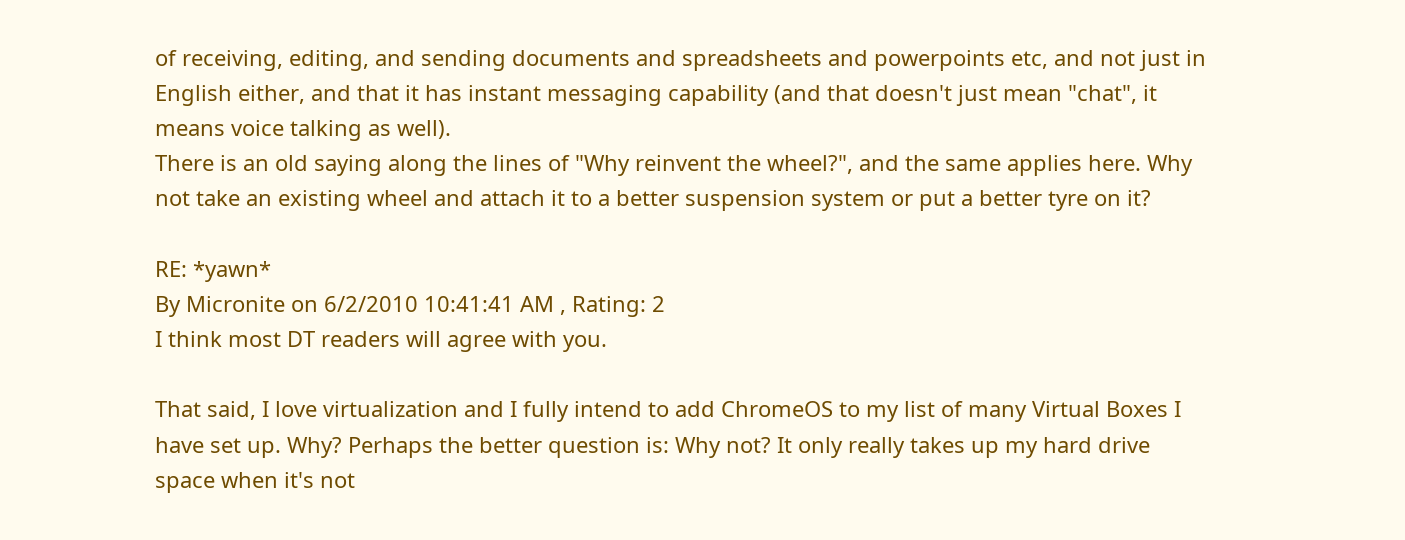of receiving, editing, and sending documents and spreadsheets and powerpoints etc, and not just in English either, and that it has instant messaging capability (and that doesn't just mean "chat", it means voice talking as well).
There is an old saying along the lines of "Why reinvent the wheel?", and the same applies here. Why not take an existing wheel and attach it to a better suspension system or put a better tyre on it?

RE: *yawn*
By Micronite on 6/2/2010 10:41:41 AM , Rating: 2
I think most DT readers will agree with you.

That said, I love virtualization and I fully intend to add ChromeOS to my list of many Virtual Boxes I have set up. Why? Perhaps the better question is: Why not? It only really takes up my hard drive space when it's not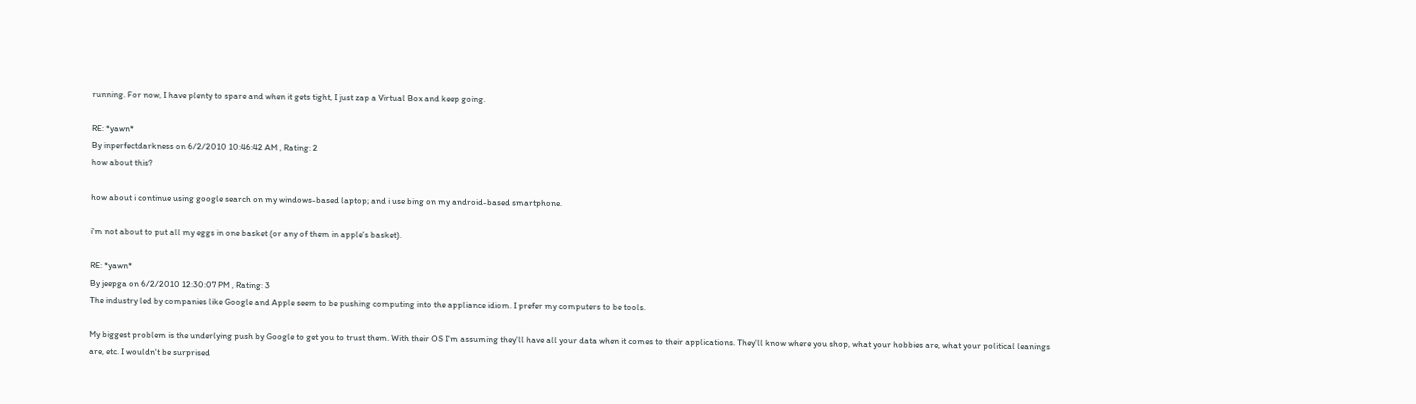running. For now, I have plenty to spare and when it gets tight, I just zap a Virtual Box and keep going.

RE: *yawn*
By inperfectdarkness on 6/2/2010 10:46:42 AM , Rating: 2
how about this?

how about i continue using google search on my windows-based laptop; and i use bing on my android-based smartphone.

i'm not about to put all my eggs in one basket (or any of them in apple's basket).

RE: *yawn*
By jeepga on 6/2/2010 12:30:07 PM , Rating: 3
The industry led by companies like Google and Apple seem to be pushing computing into the appliance idiom. I prefer my computers to be tools.

My biggest problem is the underlying push by Google to get you to trust them. With their OS I'm assuming they'll have all your data when it comes to their applications. They'll know where you shop, what your hobbies are, what your political leanings are, etc. I wouldn't be surprised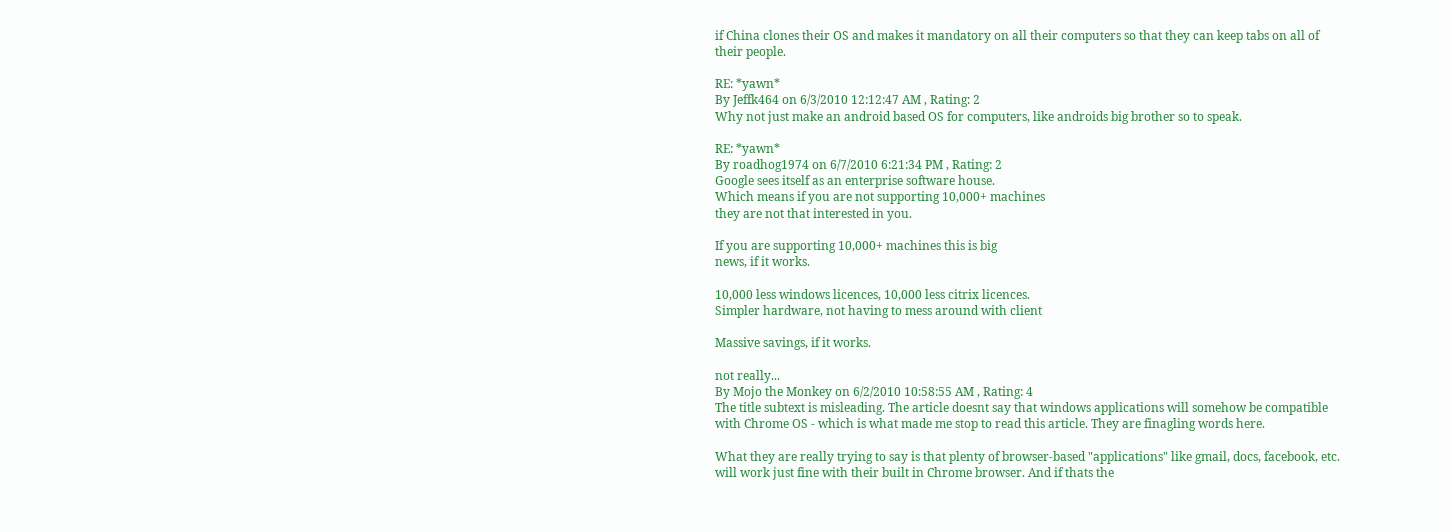if China clones their OS and makes it mandatory on all their computers so that they can keep tabs on all of their people.

RE: *yawn*
By Jeffk464 on 6/3/2010 12:12:47 AM , Rating: 2
Why not just make an android based OS for computers, like androids big brother so to speak.

RE: *yawn*
By roadhog1974 on 6/7/2010 6:21:34 PM , Rating: 2
Google sees itself as an enterprise software house.
Which means if you are not supporting 10,000+ machines
they are not that interested in you.

If you are supporting 10,000+ machines this is big
news, if it works.

10,000 less windows licences, 10,000 less citrix licences.
Simpler hardware, not having to mess around with client

Massive savings, if it works.

not really...
By Mojo the Monkey on 6/2/2010 10:58:55 AM , Rating: 4
The title subtext is misleading. The article doesnt say that windows applications will somehow be compatible with Chrome OS - which is what made me stop to read this article. They are finagling words here.

What they are really trying to say is that plenty of browser-based "applications" like gmail, docs, facebook, etc. will work just fine with their built in Chrome browser. And if thats the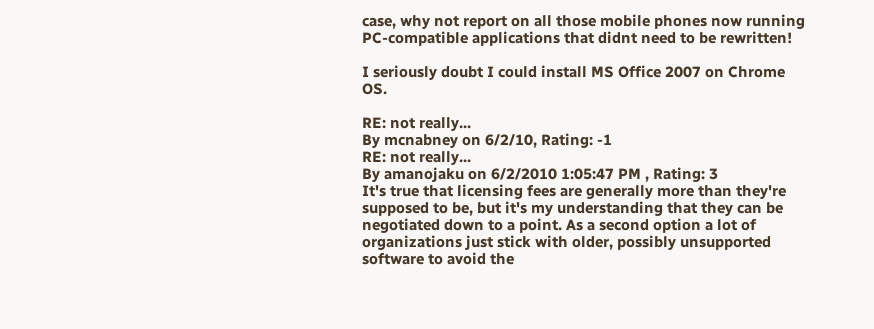case, why not report on all those mobile phones now running PC-compatible applications that didnt need to be rewritten!

I seriously doubt I could install MS Office 2007 on Chrome OS.

RE: not really...
By mcnabney on 6/2/10, Rating: -1
RE: not really...
By amanojaku on 6/2/2010 1:05:47 PM , Rating: 3
It's true that licensing fees are generally more than they're supposed to be, but it's my understanding that they can be negotiated down to a point. As a second option a lot of organizations just stick with older, possibly unsupported software to avoid the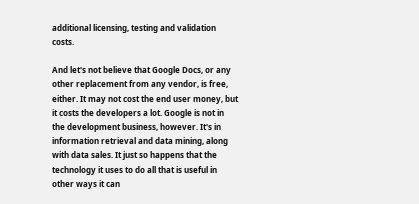additional licensing, testing and validation costs.

And let's not believe that Google Docs, or any other replacement from any vendor, is free, either. It may not cost the end user money, but it costs the developers a lot. Google is not in the development business, however. It's in information retrieval and data mining, along with data sales. It just so happens that the technology it uses to do all that is useful in other ways it can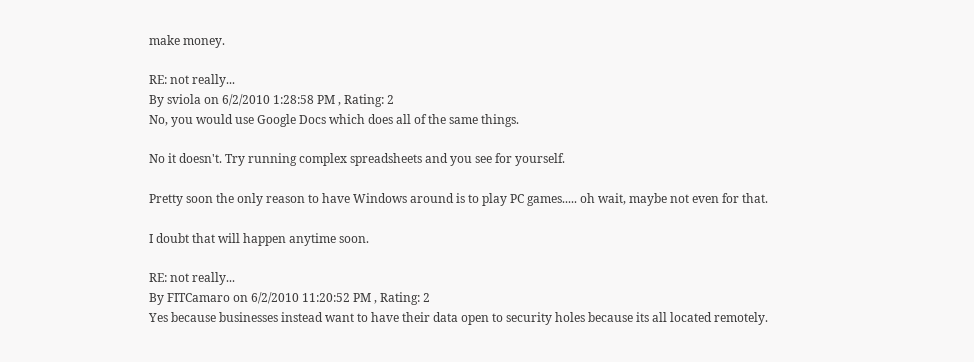make money.

RE: not really...
By sviola on 6/2/2010 1:28:58 PM , Rating: 2
No, you would use Google Docs which does all of the same things.

No it doesn't. Try running complex spreadsheets and you see for yourself.

Pretty soon the only reason to have Windows around is to play PC games..... oh wait, maybe not even for that.

I doubt that will happen anytime soon.

RE: not really...
By FITCamaro on 6/2/2010 11:20:52 PM , Rating: 2
Yes because businesses instead want to have their data open to security holes because its all located remotely.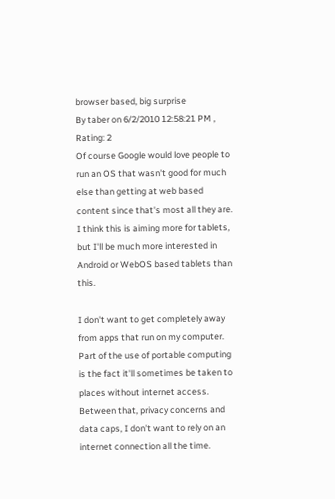browser based, big surprise
By taber on 6/2/2010 12:58:21 PM , Rating: 2
Of course Google would love people to run an OS that wasn't good for much else than getting at web based content since that's most all they are. I think this is aiming more for tablets, but I'll be much more interested in Android or WebOS based tablets than this.

I don't want to get completely away from apps that run on my computer. Part of the use of portable computing is the fact it'll sometimes be taken to places without internet access. Between that, privacy concerns and data caps, I don't want to rely on an internet connection all the time.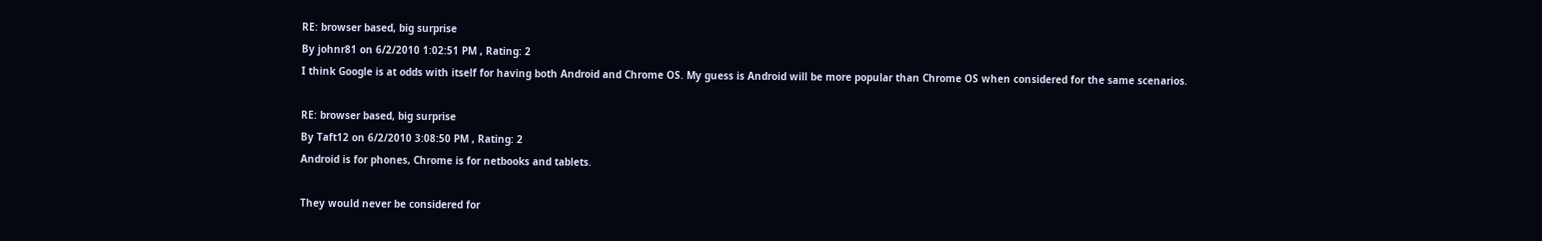RE: browser based, big surprise
By johnr81 on 6/2/2010 1:02:51 PM , Rating: 2
I think Google is at odds with itself for having both Android and Chrome OS. My guess is Android will be more popular than Chrome OS when considered for the same scenarios.

RE: browser based, big surprise
By Taft12 on 6/2/2010 3:08:50 PM , Rating: 2
Android is for phones, Chrome is for netbooks and tablets.

They would never be considered for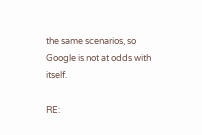the same scenarios, so Google is not at odds with itself.

RE: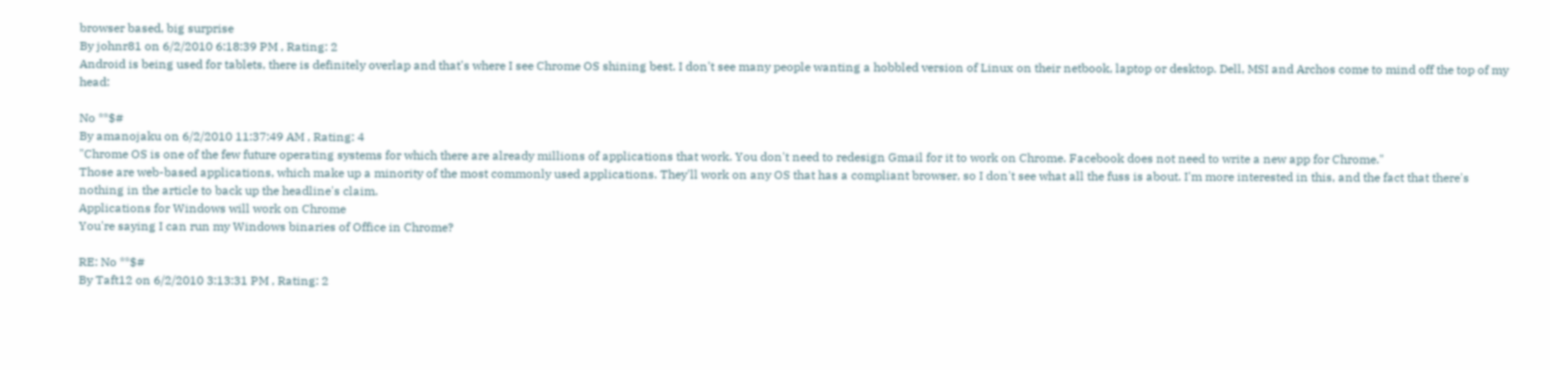browser based, big surprise
By johnr81 on 6/2/2010 6:18:39 PM , Rating: 2
Android is being used for tablets, there is definitely overlap and that's where I see Chrome OS shining best. I don't see many people wanting a hobbled version of Linux on their netbook, laptop or desktop. Dell, MSI and Archos come to mind off the top of my head:

No **$#
By amanojaku on 6/2/2010 11:37:49 AM , Rating: 4
"Chrome OS is one of the few future operating systems for which there are already millions of applications that work. You don't need to redesign Gmail for it to work on Chrome. Facebook does not need to write a new app for Chrome."
Those are web-based applications, which make up a minority of the most commonly used applications. They'll work on any OS that has a compliant browser, so I don't see what all the fuss is about. I'm more interested in this, and the fact that there's nothing in the article to back up the headline's claim.
Applications for Windows will work on Chrome
You're saying I can run my Windows binaries of Office in Chrome?

RE: No **$#
By Taft12 on 6/2/2010 3:13:31 PM , Rating: 2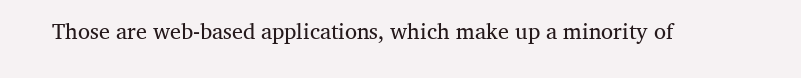Those are web-based applications, which make up a minority of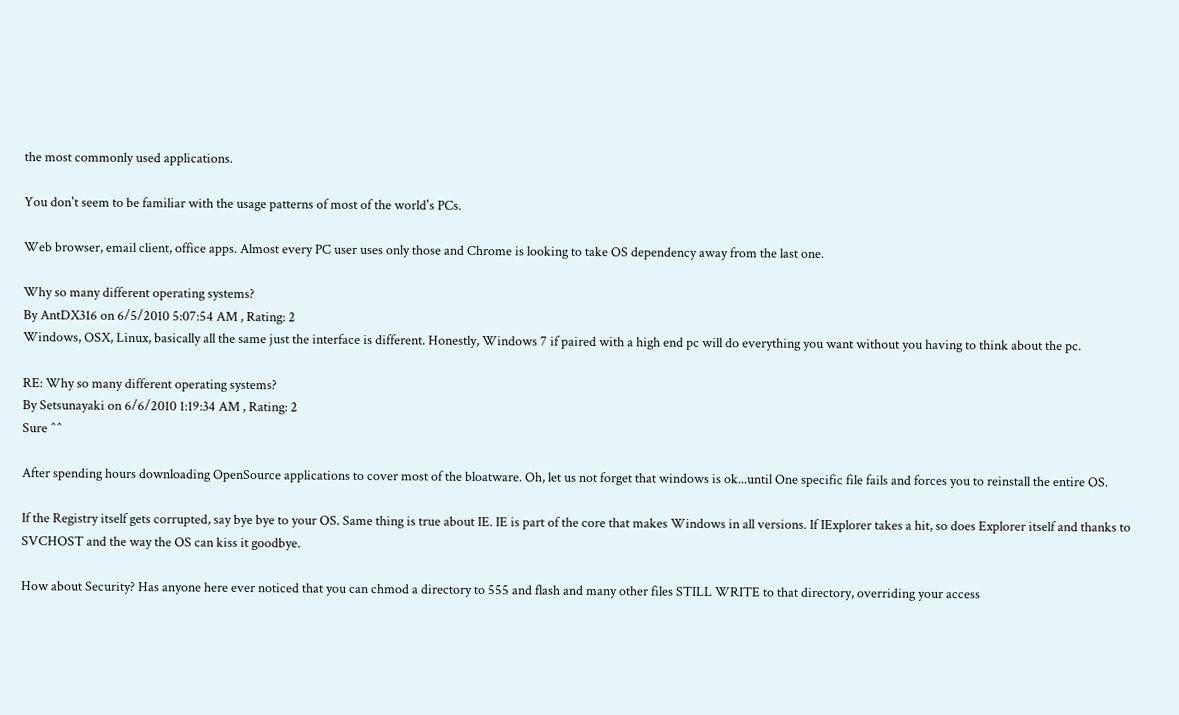the most commonly used applications.

You don't seem to be familiar with the usage patterns of most of the world's PCs.

Web browser, email client, office apps. Almost every PC user uses only those and Chrome is looking to take OS dependency away from the last one.

Why so many different operating systems?
By AntDX316 on 6/5/2010 5:07:54 AM , Rating: 2
Windows, OSX, Linux, basically all the same just the interface is different. Honestly, Windows 7 if paired with a high end pc will do everything you want without you having to think about the pc.

RE: Why so many different operating systems?
By Setsunayaki on 6/6/2010 1:19:34 AM , Rating: 2
Sure ^^

After spending hours downloading OpenSource applications to cover most of the bloatware. Oh, let us not forget that windows is ok...until One specific file fails and forces you to reinstall the entire OS.

If the Registry itself gets corrupted, say bye bye to your OS. Same thing is true about IE. IE is part of the core that makes Windows in all versions. If IExplorer takes a hit, so does Explorer itself and thanks to SVCHOST and the way the OS can kiss it goodbye.

How about Security? Has anyone here ever noticed that you can chmod a directory to 555 and flash and many other files STILL WRITE to that directory, overriding your access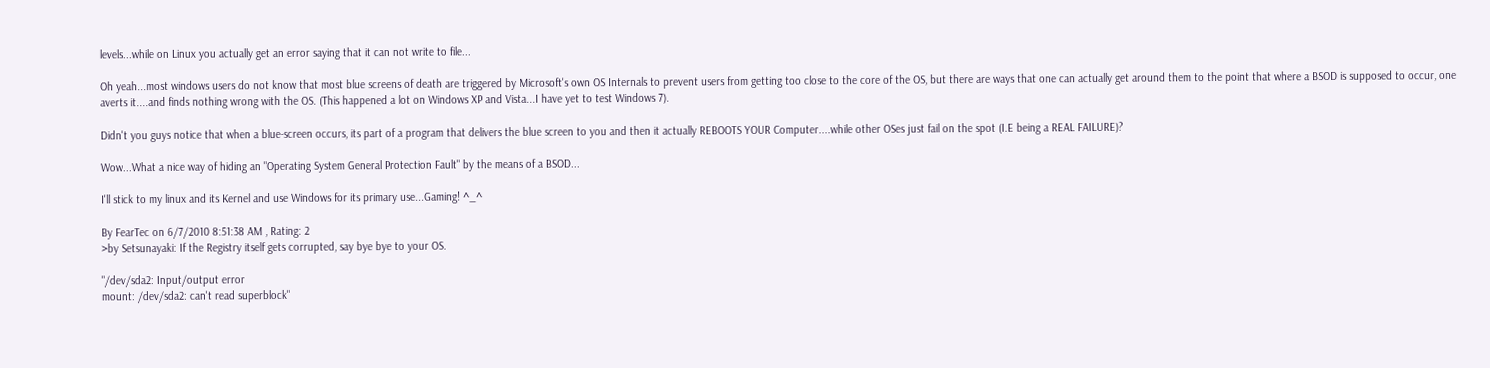levels...while on Linux you actually get an error saying that it can not write to file...

Oh yeah...most windows users do not know that most blue screens of death are triggered by Microsoft's own OS Internals to prevent users from getting too close to the core of the OS, but there are ways that one can actually get around them to the point that where a BSOD is supposed to occur, one averts it....and finds nothing wrong with the OS. (This happened a lot on Windows XP and Vista...I have yet to test Windows 7).

Didn't you guys notice that when a blue-screen occurs, its part of a program that delivers the blue screen to you and then it actually REBOOTS YOUR Computer....while other OSes just fail on the spot (I.E being a REAL FAILURE)?

Wow...What a nice way of hiding an "Operating System General Protection Fault" by the means of a BSOD...

I'll stick to my linux and its Kernel and use Windows for its primary use...Gaming! ^_^

By FearTec on 6/7/2010 8:51:38 AM , Rating: 2
>by Setsunayaki: If the Registry itself gets corrupted, say bye bye to your OS.

"/dev/sda2: Input/output error
mount: /dev/sda2: can't read superblock"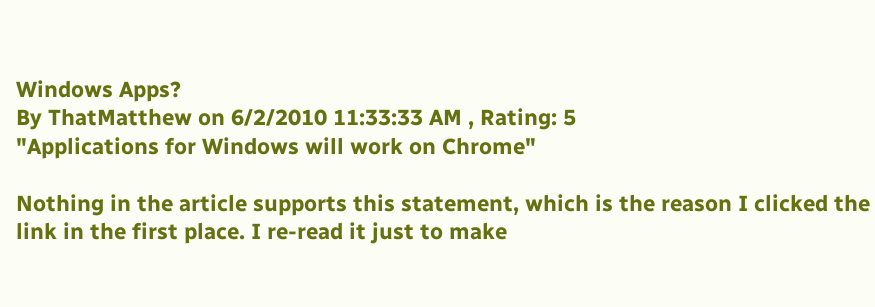Windows Apps?
By ThatMatthew on 6/2/2010 11:33:33 AM , Rating: 5
"Applications for Windows will work on Chrome"

Nothing in the article supports this statement, which is the reason I clicked the link in the first place. I re-read it just to make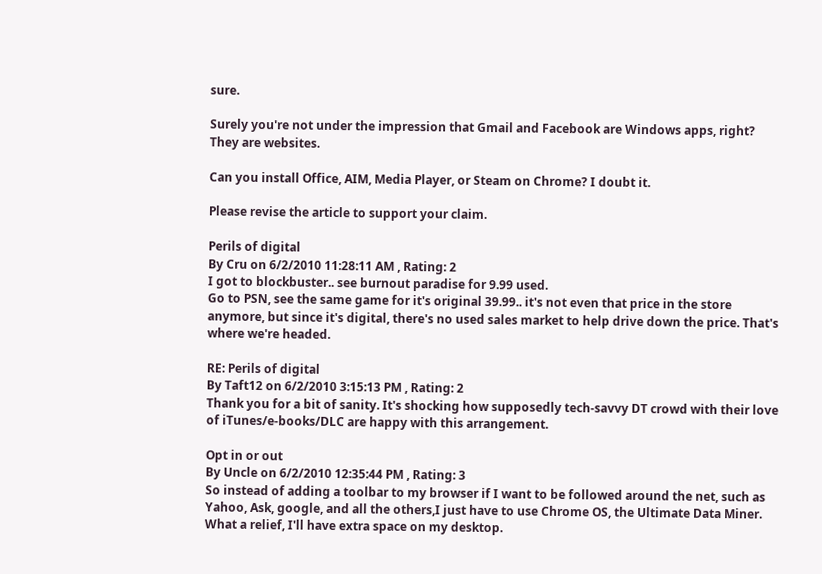sure.

Surely you're not under the impression that Gmail and Facebook are Windows apps, right? They are websites.

Can you install Office, AIM, Media Player, or Steam on Chrome? I doubt it.

Please revise the article to support your claim.

Perils of digital
By Cru on 6/2/2010 11:28:11 AM , Rating: 2
I got to blockbuster.. see burnout paradise for 9.99 used.
Go to PSN, see the same game for it's original 39.99.. it's not even that price in the store anymore, but since it's digital, there's no used sales market to help drive down the price. That's where we're headed.

RE: Perils of digital
By Taft12 on 6/2/2010 3:15:13 PM , Rating: 2
Thank you for a bit of sanity. It's shocking how supposedly tech-savvy DT crowd with their love of iTunes/e-books/DLC are happy with this arrangement.

Opt in or out
By Uncle on 6/2/2010 12:35:44 PM , Rating: 3
So instead of adding a toolbar to my browser if I want to be followed around the net, such as Yahoo, Ask, google, and all the others,I just have to use Chrome OS, the Ultimate Data Miner. What a relief, I'll have extra space on my desktop.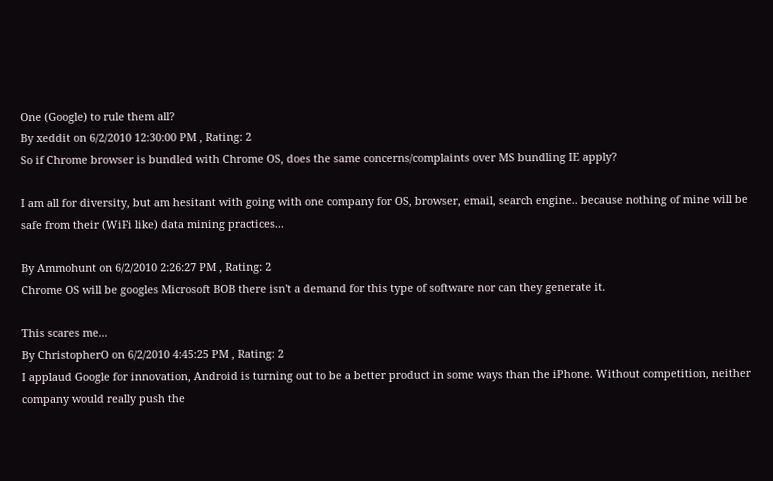One (Google) to rule them all?
By xeddit on 6/2/2010 12:30:00 PM , Rating: 2
So if Chrome browser is bundled with Chrome OS, does the same concerns/complaints over MS bundling IE apply?

I am all for diversity, but am hesitant with going with one company for OS, browser, email, search engine.. because nothing of mine will be safe from their (WiFi like) data mining practices...

By Ammohunt on 6/2/2010 2:26:27 PM , Rating: 2
Chrome OS will be googles Microsoft BOB there isn't a demand for this type of software nor can they generate it.

This scares me...
By ChristopherO on 6/2/2010 4:45:25 PM , Rating: 2
I applaud Google for innovation, Android is turning out to be a better product in some ways than the iPhone. Without competition, neither company would really push the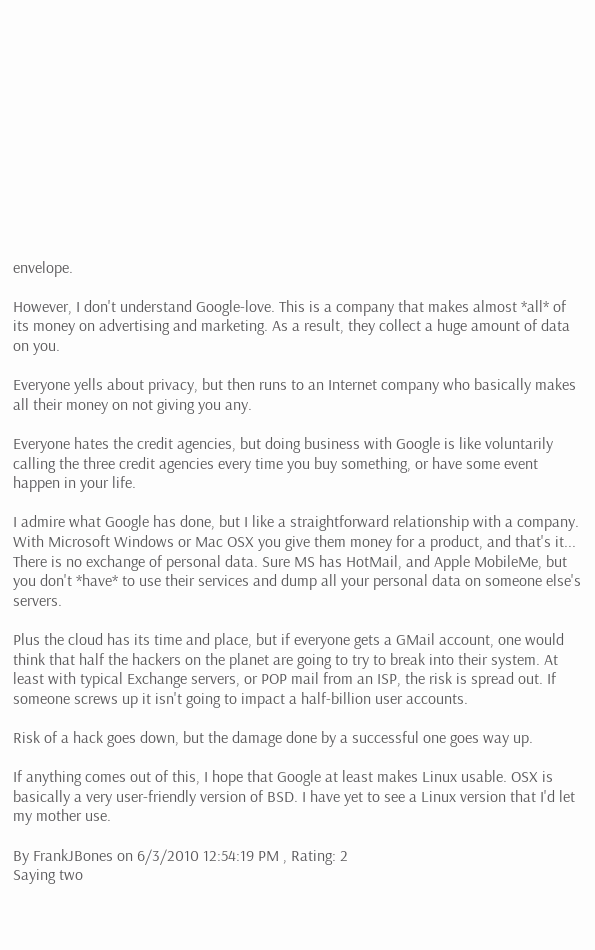envelope.

However, I don't understand Google-love. This is a company that makes almost *all* of its money on advertising and marketing. As a result, they collect a huge amount of data on you.

Everyone yells about privacy, but then runs to an Internet company who basically makes all their money on not giving you any.

Everyone hates the credit agencies, but doing business with Google is like voluntarily calling the three credit agencies every time you buy something, or have some event happen in your life.

I admire what Google has done, but I like a straightforward relationship with a company. With Microsoft Windows or Mac OSX you give them money for a product, and that's it... There is no exchange of personal data. Sure MS has HotMail, and Apple MobileMe, but you don't *have* to use their services and dump all your personal data on someone else's servers.

Plus the cloud has its time and place, but if everyone gets a GMail account, one would think that half the hackers on the planet are going to try to break into their system. At least with typical Exchange servers, or POP mail from an ISP, the risk is spread out. If someone screws up it isn't going to impact a half-billion user accounts.

Risk of a hack goes down, but the damage done by a successful one goes way up.

If anything comes out of this, I hope that Google at least makes Linux usable. OSX is basically a very user-friendly version of BSD. I have yet to see a Linux version that I'd let my mother use.

By FrankJBones on 6/3/2010 12:54:19 PM , Rating: 2
Saying two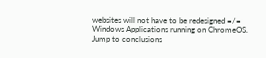websites will not have to be redesigned =/= Windows Applications running on ChromeOS. Jump to conclusions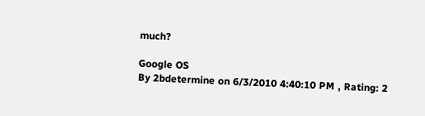much?

Google OS
By 2bdetermine on 6/3/2010 4:40:10 PM , Rating: 2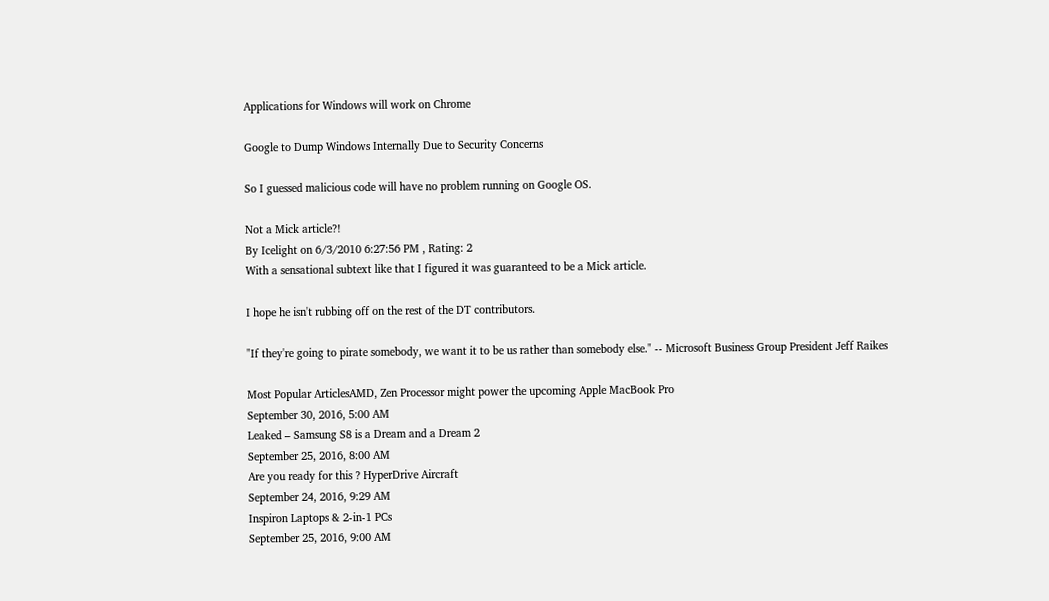Applications for Windows will work on Chrome

Google to Dump Windows Internally Due to Security Concerns

So I guessed malicious code will have no problem running on Google OS.

Not a Mick article?!
By Icelight on 6/3/2010 6:27:56 PM , Rating: 2
With a sensational subtext like that I figured it was guaranteed to be a Mick article.

I hope he isn't rubbing off on the rest of the DT contributors.

"If they're going to pirate somebody, we want it to be us rather than somebody else." -- Microsoft Business Group President Jeff Raikes

Most Popular ArticlesAMD, Zen Processor might power the upcoming Apple MacBook Pro
September 30, 2016, 5:00 AM
Leaked – Samsung S8 is a Dream and a Dream 2
September 25, 2016, 8:00 AM
Are you ready for this ? HyperDrive Aircraft
September 24, 2016, 9:29 AM
Inspiron Laptops & 2-in-1 PCs
September 25, 2016, 9:00 AM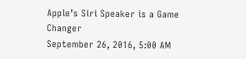Apple’s Siri Speaker is a Game Changer
September 26, 2016, 5:00 AM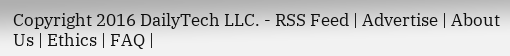Copyright 2016 DailyTech LLC. - RSS Feed | Advertise | About Us | Ethics | FAQ |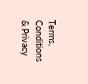Terms, Conditions & Privacy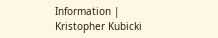Information | Kristopher Kubicki